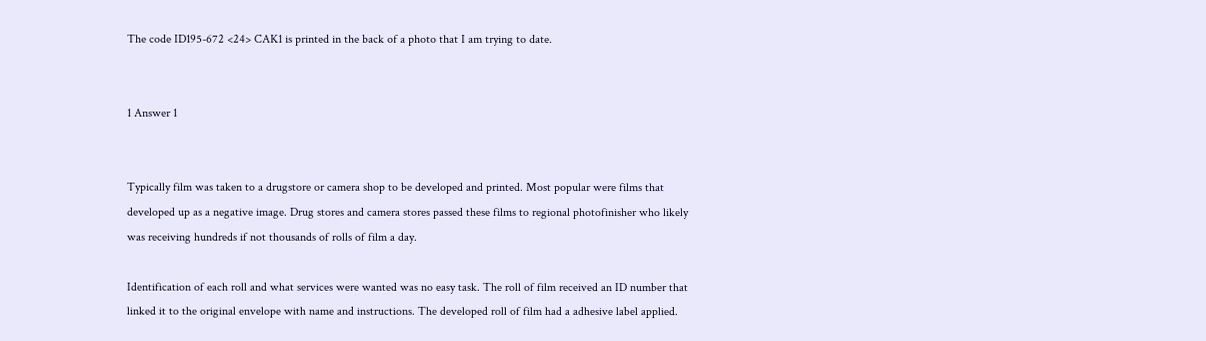The code ID195-672 <24> CAK1 is printed in the back of a photo that I am trying to date.


1 Answer 1


Typically film was taken to a drugstore or camera shop to be developed and printed. Most popular were films that developed up as a negative image. Drug stores and camera stores passed these films to regional photofinisher who likely was receiving hundreds if not thousands of rolls of film a day.

Identification of each roll and what services were wanted was no easy task. The roll of film received an ID number that linked it to the original envelope with name and instructions. The developed roll of film had a adhesive label applied.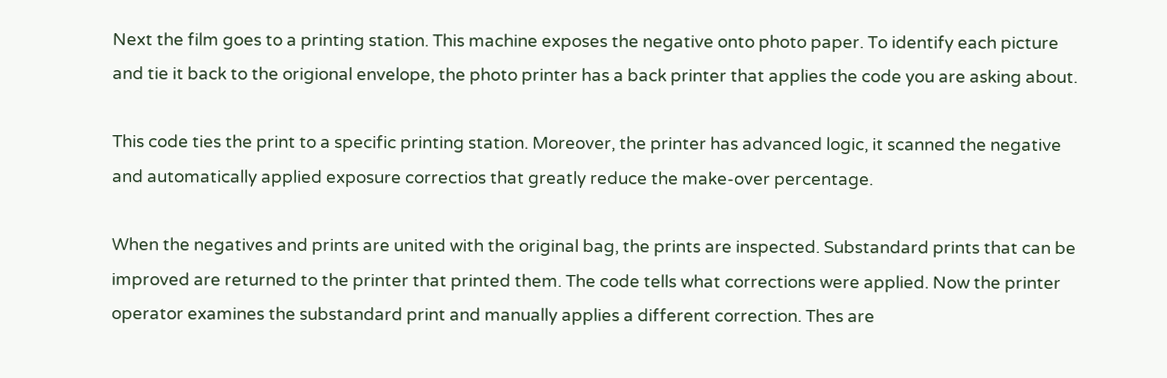Next the film goes to a printing station. This machine exposes the negative onto photo paper. To identify each picture and tie it back to the origional envelope, the photo printer has a back printer that applies the code you are asking about.

This code ties the print to a specific printing station. Moreover, the printer has advanced logic, it scanned the negative and automatically applied exposure correctios that greatly reduce the make-over percentage.

When the negatives and prints are united with the original bag, the prints are inspected. Substandard prints that can be improved are returned to the printer that printed them. The code tells what corrections were applied. Now the printer operator examines the substandard print and manually applies a different correction. Thes are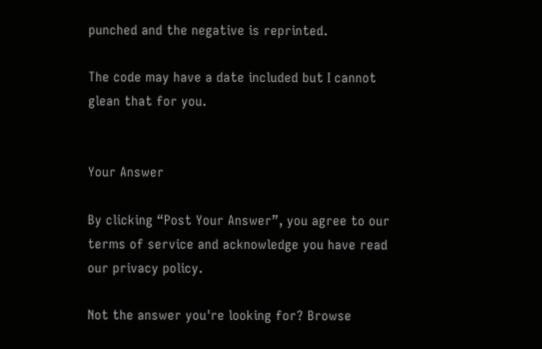punched and the negative is reprinted.

The code may have a date included but I cannot glean that for you.


Your Answer

By clicking “Post Your Answer”, you agree to our terms of service and acknowledge you have read our privacy policy.

Not the answer you're looking for? Browse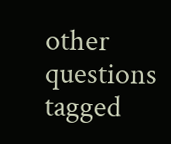other questions tagged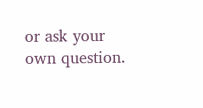or ask your own question.